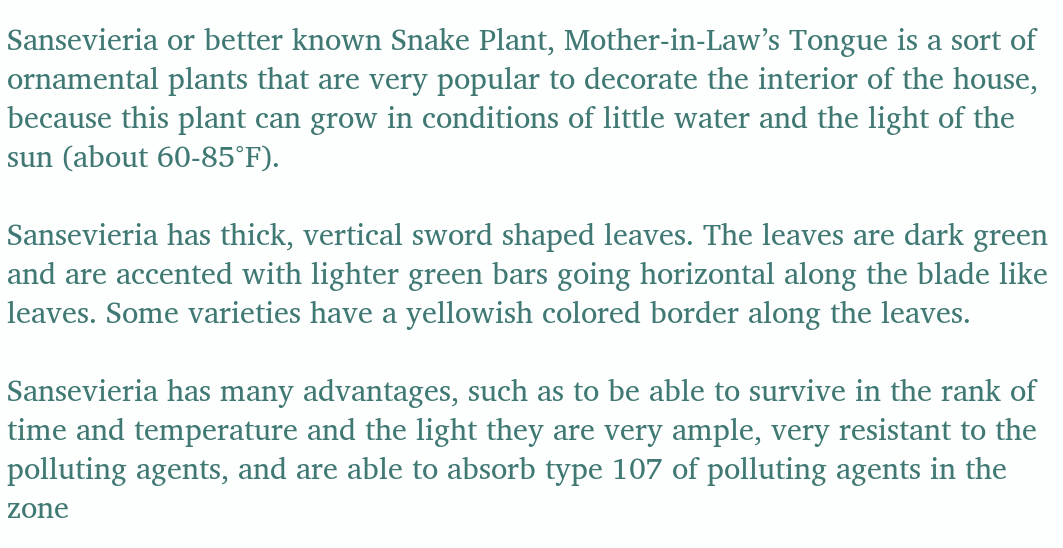Sansevieria or better known Snake Plant, Mother-in-Law’s Tongue is a sort of ornamental plants that are very popular to decorate the interior of the house, because this plant can grow in conditions of little water and the light of the sun (about 60-85°F).

Sansevieria has thick, vertical sword shaped leaves. The leaves are dark green and are accented with lighter green bars going horizontal along the blade like leaves. Some varieties have a yellowish colored border along the leaves.

Sansevieria has many advantages, such as to be able to survive in the rank of time and temperature and the light they are very ample, very resistant to the polluting agents, and are able to absorb type 107 of polluting agents in the zone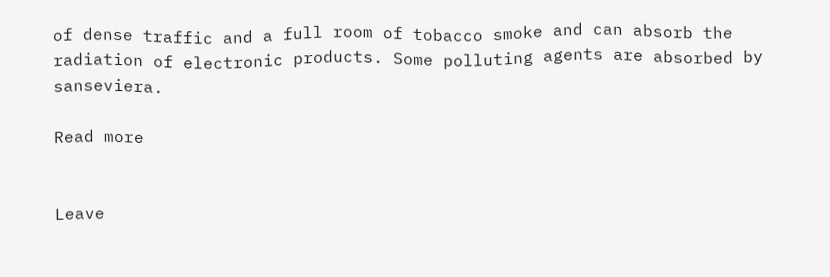of dense traffic and a full room of tobacco smoke and can absorb the radiation of electronic products. Some polluting agents are absorbed by sanseviera.

Read more


Leave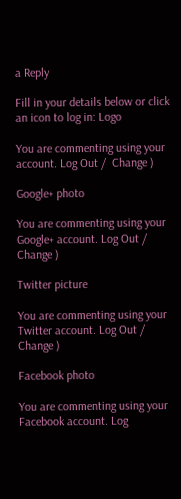a Reply

Fill in your details below or click an icon to log in: Logo

You are commenting using your account. Log Out /  Change )

Google+ photo

You are commenting using your Google+ account. Log Out /  Change )

Twitter picture

You are commenting using your Twitter account. Log Out /  Change )

Facebook photo

You are commenting using your Facebook account. Log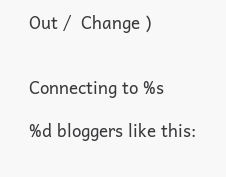Out /  Change )


Connecting to %s

%d bloggers like this: